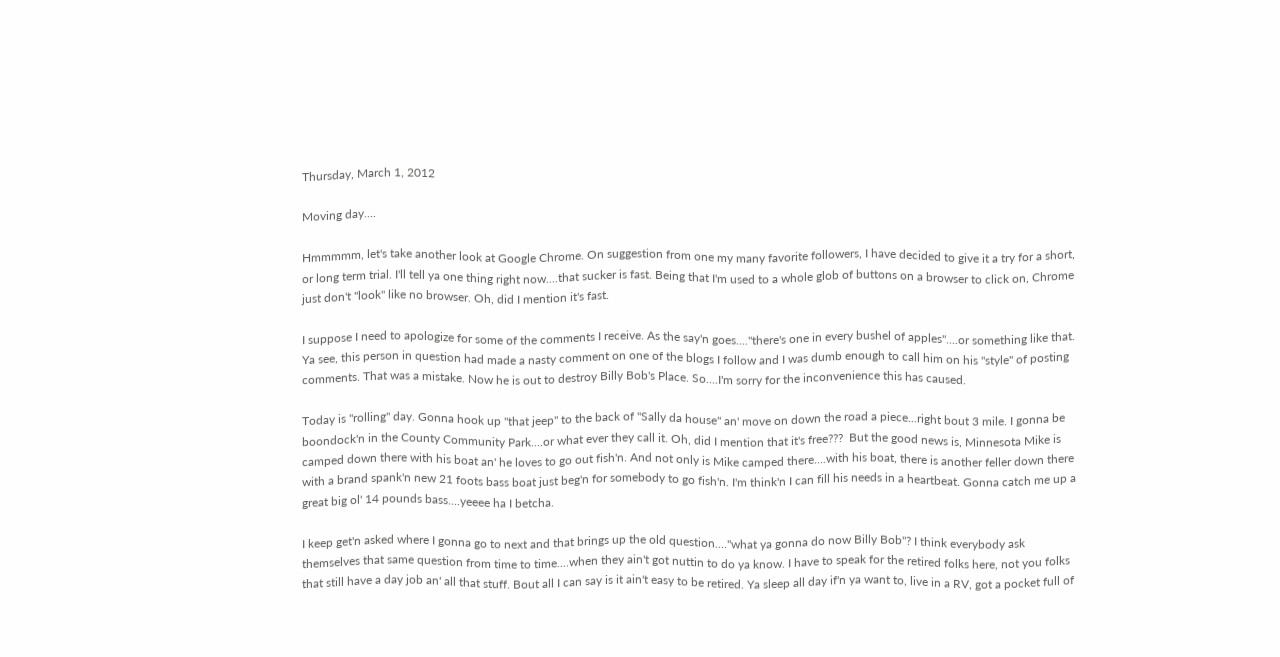Thursday, March 1, 2012

Moving day....

Hmmmmm, let's take another look at Google Chrome. On suggestion from one my many favorite followers, I have decided to give it a try for a short, or long term trial. I'll tell ya one thing right now....that sucker is fast. Being that I'm used to a whole glob of buttons on a browser to click on, Chrome just don't "look" like no browser. Oh, did I mention it's fast.

I suppose I need to apologize for some of the comments I receive. As the say'n goes...."there's one in every bushel of apples"....or something like that. Ya see, this person in question had made a nasty comment on one of the blogs I follow and I was dumb enough to call him on his "style" of posting comments. That was a mistake. Now he is out to destroy Billy Bob's Place. So....I'm sorry for the inconvenience this has caused.

Today is "rolling" day. Gonna hook up "that jeep" to the back of "Sally da house" an' move on down the road a piece...right bout 3 mile. I gonna be boondock'n in the County Community Park....or what ever they call it. Oh, did I mention that it's free???  But the good news is, Minnesota Mike is camped down there with his boat an' he loves to go out fish'n. And not only is Mike camped there....with his boat, there is another feller down there with a brand spank'n new 21 foots bass boat just beg'n for somebody to go fish'n. I'm think'n I can fill his needs in a heartbeat. Gonna catch me up a great big ol' 14 pounds bass....yeeee ha I betcha.

I keep get'n asked where I gonna go to next and that brings up the old question...."what ya gonna do now Billy Bob"? I think everybody ask themselves that same question from time to time....when they ain't got nuttin to do ya know. I have to speak for the retired folks here, not you folks that still have a day job an' all that stuff. Bout all I can say is it ain't easy to be retired. Ya sleep all day if'n ya want to, live in a RV, got a pocket full of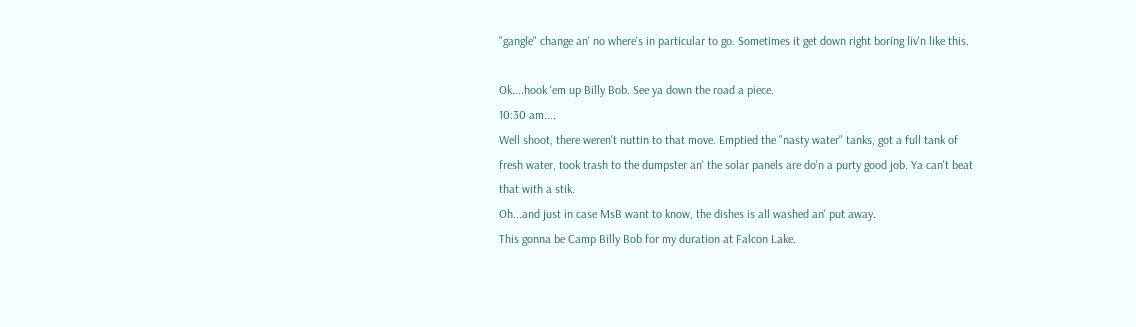"gangle" change an' no where's in particular to go. Sometimes it get down right boring liv'n like this.

Ok....hook 'em up Billy Bob. See ya down the road a piece.
10:30 am....
Well shoot, there weren't nuttin to that move. Emptied the "nasty water" tanks, got a full tank of fresh water, took trash to the dumpster an' the solar panels are do'n a purty good job. Ya can't beat that with a stik.
Oh...and just in case MsB want to know, the dishes is all washed an' put away.
This gonna be Camp Billy Bob for my duration at Falcon Lake.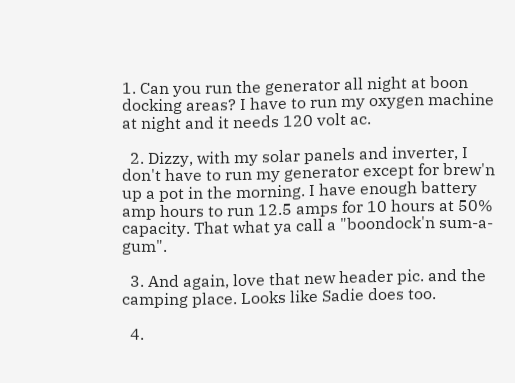1. Can you run the generator all night at boon docking areas? I have to run my oxygen machine at night and it needs 120 volt ac.

  2. Dizzy, with my solar panels and inverter, I don't have to run my generator except for brew'n up a pot in the morning. I have enough battery amp hours to run 12.5 amps for 10 hours at 50% capacity. That what ya call a "boondock'n sum-a-gum".

  3. And again, love that new header pic. and the camping place. Looks like Sadie does too.

  4.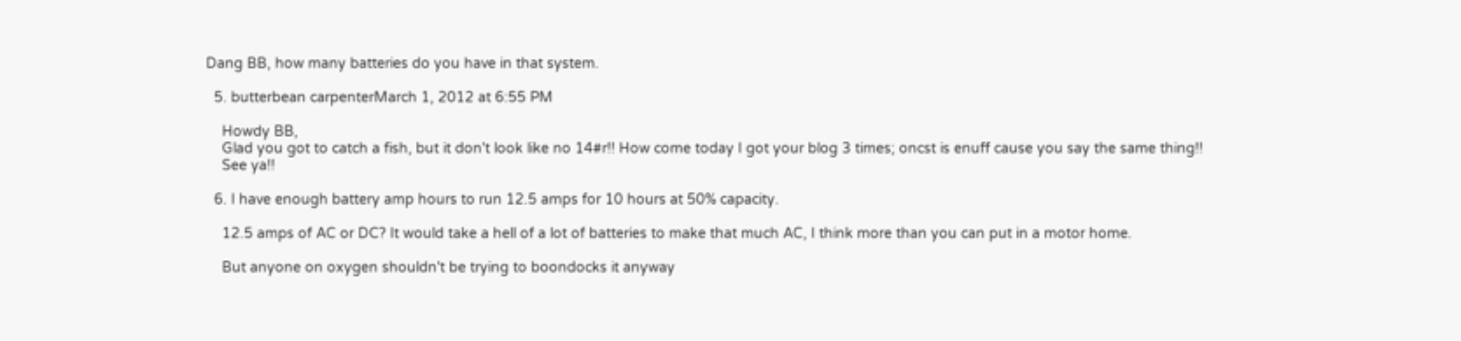Dang BB, how many batteries do you have in that system.

  5. butterbean carpenterMarch 1, 2012 at 6:55 PM

    Howdy BB,
    Glad you got to catch a fish, but it don't look like no 14#r!! How come today I got your blog 3 times; oncst is enuff cause you say the same thing!!
    See ya!!

  6. I have enough battery amp hours to run 12.5 amps for 10 hours at 50% capacity.

    12.5 amps of AC or DC? It would take a hell of a lot of batteries to make that much AC, I think more than you can put in a motor home.

    But anyone on oxygen shouldn't be trying to boondocks it anyway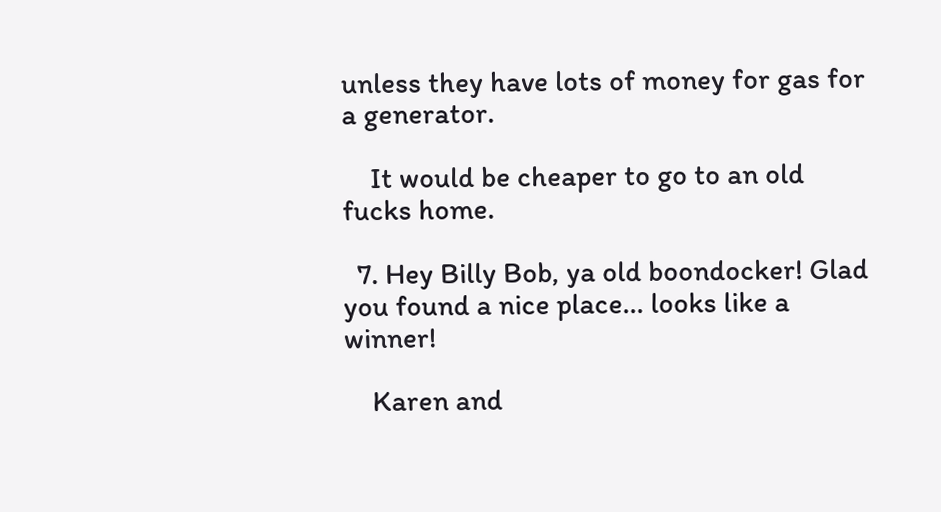unless they have lots of money for gas for a generator.

    It would be cheaper to go to an old fucks home.

  7. Hey Billy Bob, ya old boondocker! Glad you found a nice place... looks like a winner!

    Karen and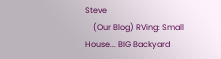Steve
    (Our Blog) RVing: Small House... BIG Backyard